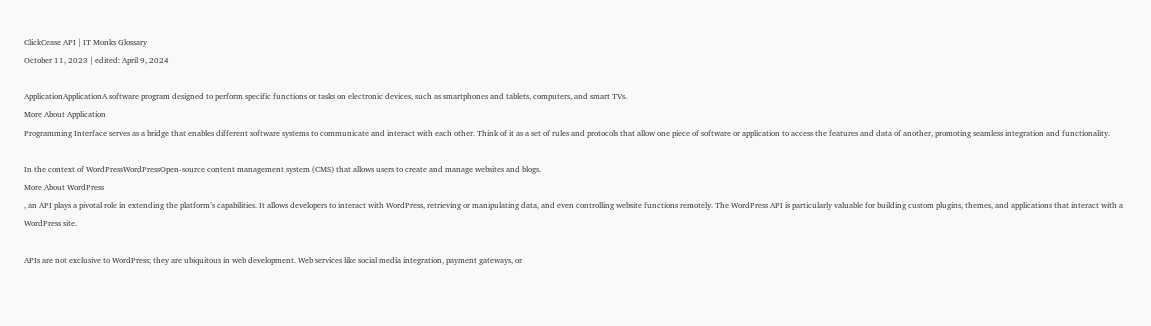ClickCease API | IT Monks Glossary
October 11, 2023 | edited: April 9, 2024

ApplicationApplicationA software program designed to perform specific functions or tasks on electronic devices, such as smartphones and tablets, computers, and smart TVs.
More About Application
Programming Interface serves as a bridge that enables different software systems to communicate and interact with each other. Think of it as a set of rules and protocols that allow one piece of software or application to access the features and data of another, promoting seamless integration and functionality.

In the context of WordPressWordPressOpen-source content management system (CMS) that allows users to create and manage websites and blogs.
More About WordPress
, an API plays a pivotal role in extending the platform’s capabilities. It allows developers to interact with WordPress, retrieving or manipulating data, and even controlling website functions remotely. The WordPress API is particularly valuable for building custom plugins, themes, and applications that interact with a WordPress site.

APIs are not exclusive to WordPress; they are ubiquitous in web development. Web services like social media integration, payment gateways, or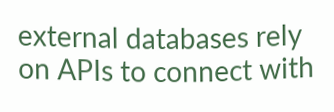external databases rely on APIs to connect with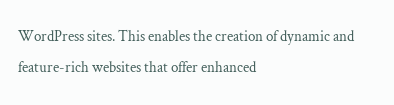WordPress sites. This enables the creation of dynamic and feature-rich websites that offer enhanced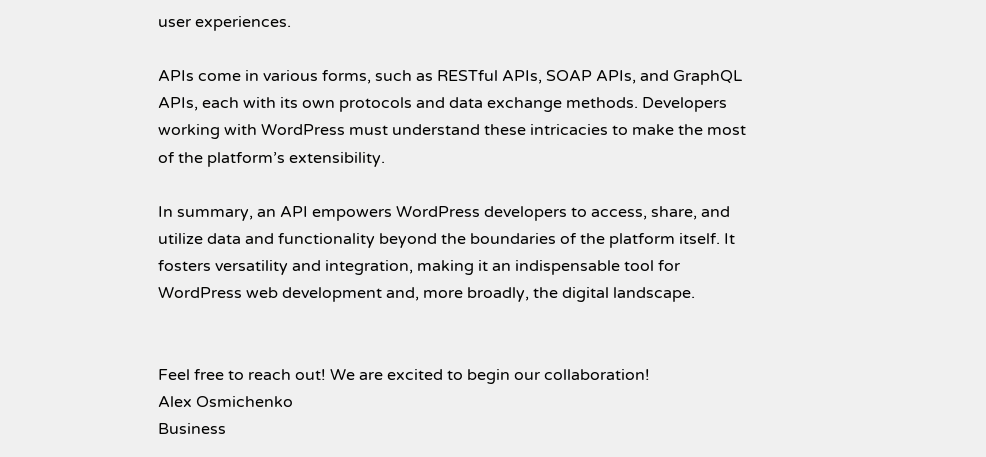user experiences.

APIs come in various forms, such as RESTful APIs, SOAP APIs, and GraphQL APIs, each with its own protocols and data exchange methods. Developers working with WordPress must understand these intricacies to make the most of the platform’s extensibility.

In summary, an API empowers WordPress developers to access, share, and utilize data and functionality beyond the boundaries of the platform itself. It fosters versatility and integration, making it an indispensable tool for WordPress web development and, more broadly, the digital landscape.


Feel free to reach out! We are excited to begin our collaboration!
Alex Osmichenko
Business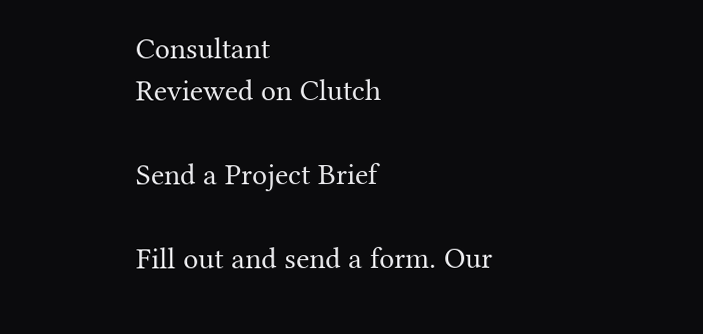Consultant
Reviewed on Clutch

Send a Project Brief

Fill out and send a form. Our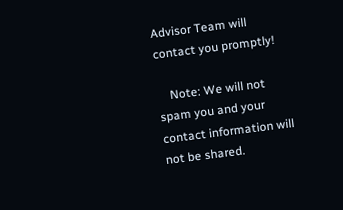Advisor Team will contact you promptly!

    Note: We will not spam you and your contact information will not be shared.